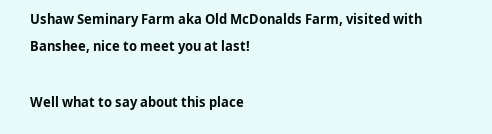Ushaw Seminary Farm aka Old McDonalds Farm, visited with Banshee, nice to meet you at last!

Well what to say about this place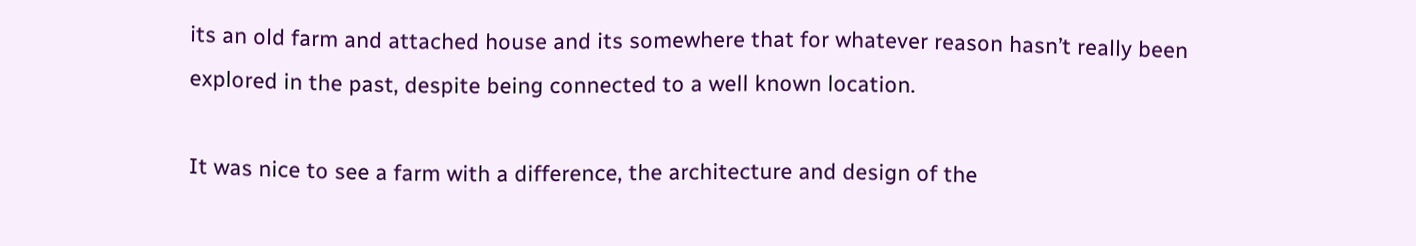its an old farm and attached house and its somewhere that for whatever reason hasn’t really been explored in the past, despite being connected to a well known location.

It was nice to see a farm with a difference, the architecture and design of the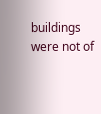buildings were not of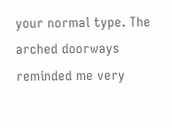your normal type. The arched doorways reminded me very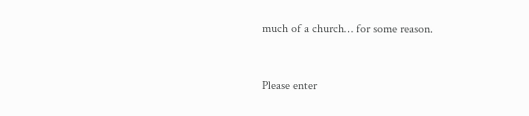much of a church… for some reason.


Please enter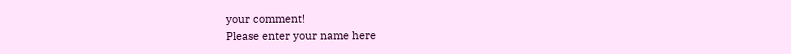your comment!
Please enter your name here